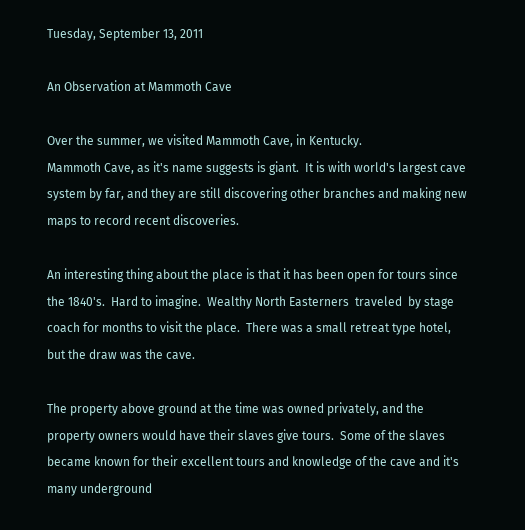Tuesday, September 13, 2011

An Observation at Mammoth Cave

Over the summer, we visited Mammoth Cave, in Kentucky.
Mammoth Cave, as it's name suggests is giant.  It is with world's largest cave system by far, and they are still discovering other branches and making new maps to record recent discoveries.

An interesting thing about the place is that it has been open for tours since the 1840's.  Hard to imagine.  Wealthy North Easterners  traveled  by stage coach for months to visit the place.  There was a small retreat type hotel, but the draw was the cave.

The property above ground at the time was owned privately, and the property owners would have their slaves give tours.  Some of the slaves became known for their excellent tours and knowledge of the cave and it's many underground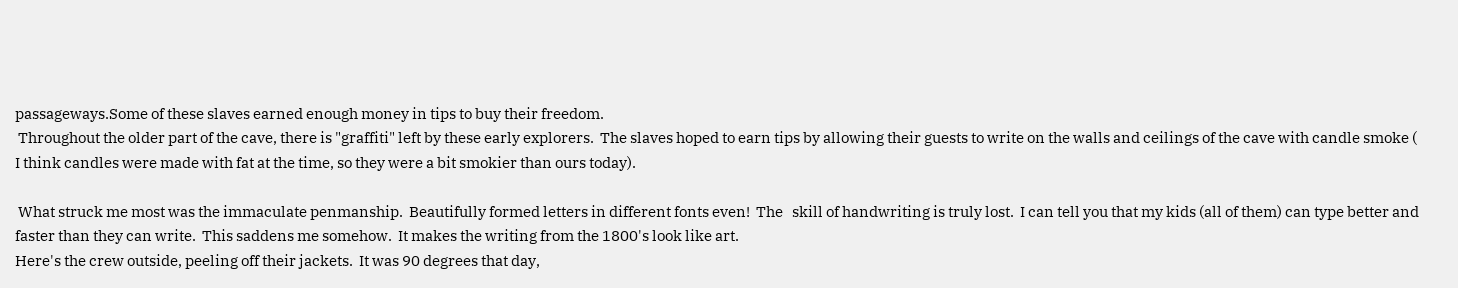passageways.Some of these slaves earned enough money in tips to buy their freedom.
 Throughout the older part of the cave, there is "graffiti" left by these early explorers.  The slaves hoped to earn tips by allowing their guests to write on the walls and ceilings of the cave with candle smoke ( I think candles were made with fat at the time, so they were a bit smokier than ours today).

 What struck me most was the immaculate penmanship.  Beautifully formed letters in different fonts even!  The   skill of handwriting is truly lost.  I can tell you that my kids (all of them) can type better and faster than they can write.  This saddens me somehow.  It makes the writing from the 1800's look like art.
Here's the crew outside, peeling off their jackets.  It was 90 degrees that day,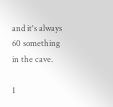and it's always 60 something in the cave.

1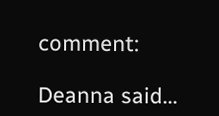comment:

Deanna said...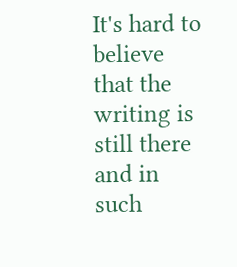It's hard to believe that the writing is still there and in such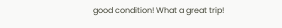good condition! What a great trip!